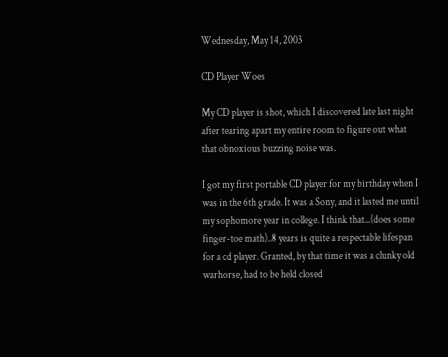Wednesday, May 14, 2003

CD Player Woes

My CD player is shot, which I discovered late last night after tearing apart my entire room to figure out what that obnoxious buzzing noise was.

I got my first portable CD player for my birthday when I was in the 6th grade. It was a Sony, and it lasted me until my sophomore year in college. I think that...(does some finger-toe math)..8 years is quite a respectable lifespan for a cd player. Granted, by that time it was a clunky old warhorse, had to be held closed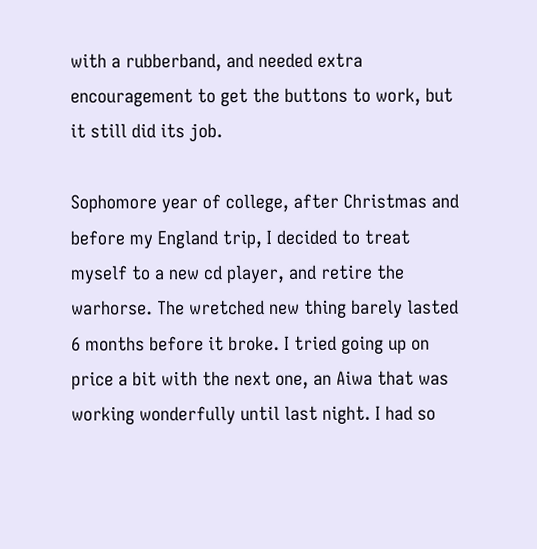with a rubberband, and needed extra encouragement to get the buttons to work, but it still did its job.

Sophomore year of college, after Christmas and before my England trip, I decided to treat myself to a new cd player, and retire the warhorse. The wretched new thing barely lasted 6 months before it broke. I tried going up on price a bit with the next one, an Aiwa that was working wonderfully until last night. I had so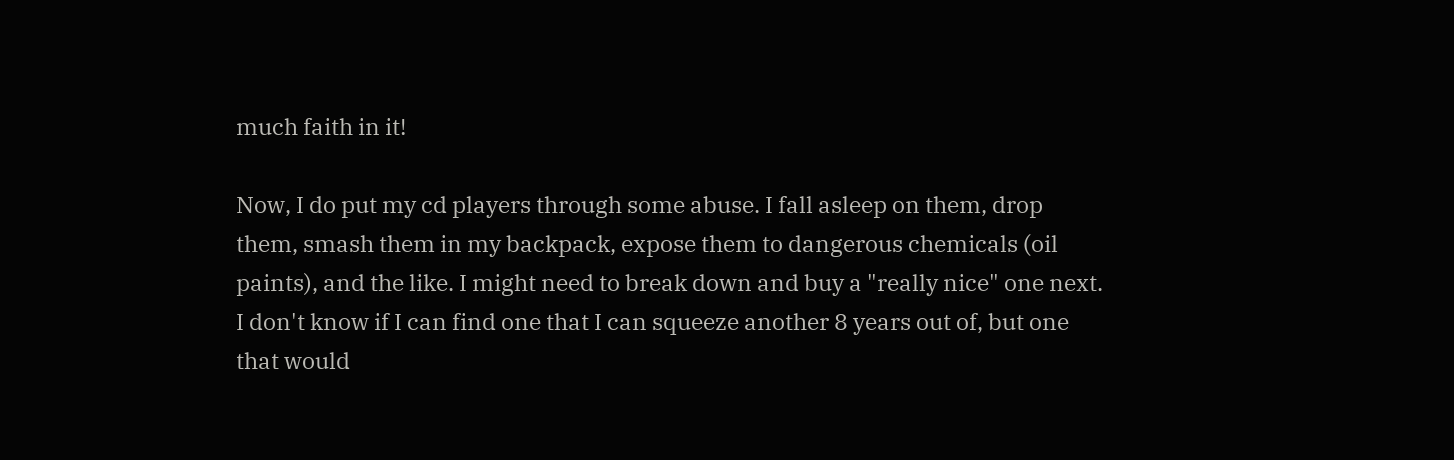much faith in it!

Now, I do put my cd players through some abuse. I fall asleep on them, drop them, smash them in my backpack, expose them to dangerous chemicals (oil paints), and the like. I might need to break down and buy a "really nice" one next. I don't know if I can find one that I can squeeze another 8 years out of, but one that would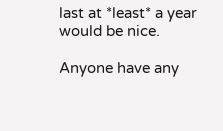last at *least* a year would be nice.

Anyone have any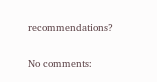recommendations?

No comments: